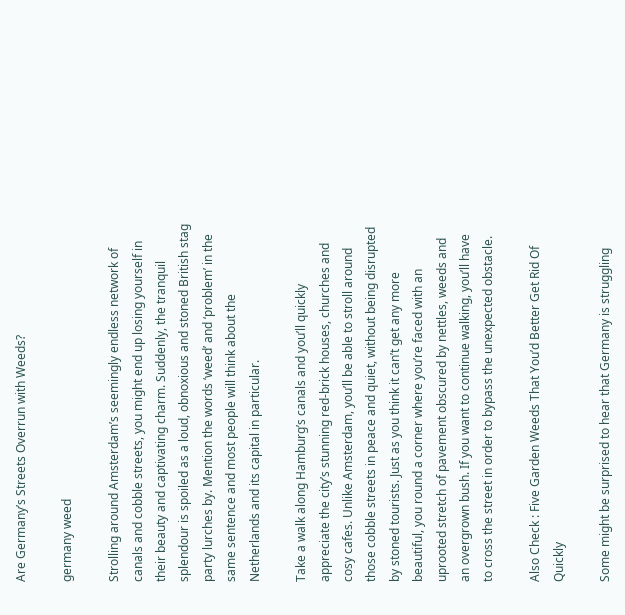Are Germany’s Streets Overrun with Weeds?

germany weed

Strolling around Amsterdam’s seemingly endless network of canals and cobble streets, you might end up losing yourself in their beauty and captivating charm. Suddenly, the tranquil splendour is spoiled as a loud, obnoxious and stoned British stag party lurches by. Mention the words ‘weed’ and ‘problem’ in the same sentence and most people will think about the Netherlands and its capital in particular.

Take a walk along Hamburg’s canals and you’ll quickly appreciate the city’s stunning red-brick houses, churches and cosy cafes. Unlike Amsterdam, you’ll be able to stroll around those cobble streets in peace and quiet, without being disrupted by stoned tourists. Just as you think it can’t get any more beautiful, you round a corner where you’re faced with an uprooted stretch of pavement obscured by nettles, weeds and an overgrown bush. If you want to continue walking, you’ll have to cross the street in order to bypass the unexpected obstacle.

Also Check : Five Garden Weeds That You’d Better Get Rid Of Quickly

Some might be surprised to hear that Germany is struggling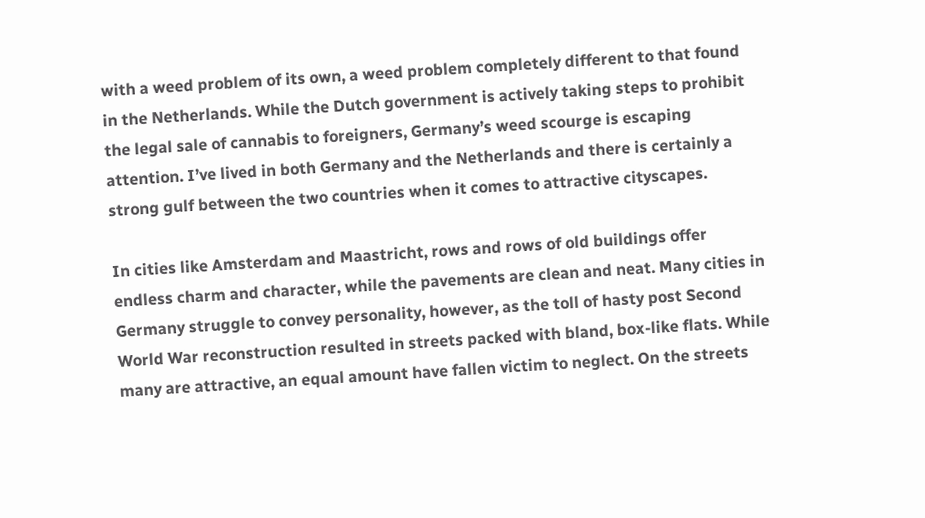with a weed problem of its own, a weed problem completely different to that found in the Netherlands. While the Dutch government is actively taking steps to prohibit the legal sale of cannabis to foreigners, Germany’s weed scourge is escaping attention. I’ve lived in both Germany and the Netherlands and there is certainly a strong gulf between the two countries when it comes to attractive cityscapes.

In cities like Amsterdam and Maastricht, rows and rows of old buildings offer endless charm and character, while the pavements are clean and neat. Many cities in Germany struggle to convey personality, however, as the toll of hasty post Second World War reconstruction resulted in streets packed with bland, box-like flats. While many are attractive, an equal amount have fallen victim to neglect. On the streets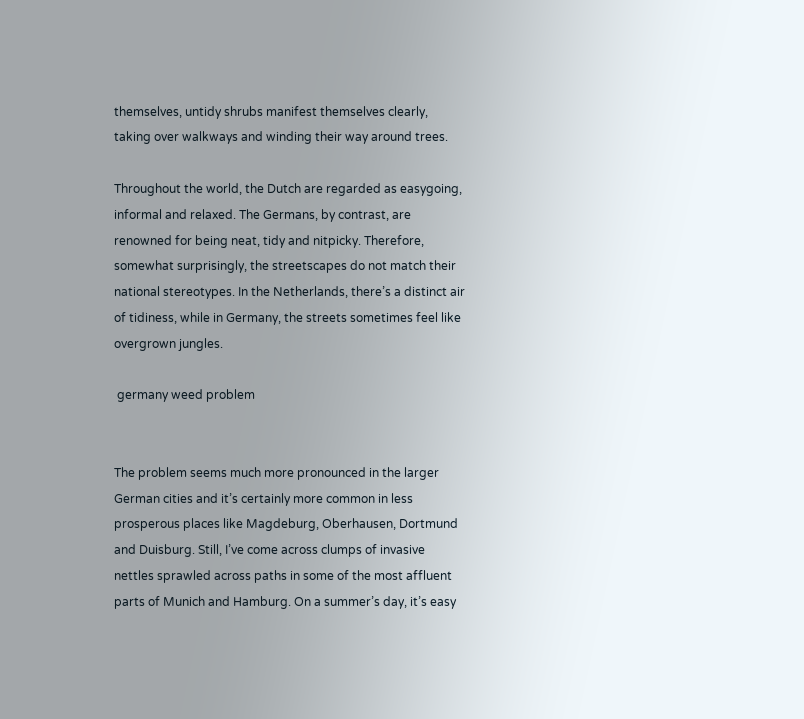themselves, untidy shrubs manifest themselves clearly, taking over walkways and winding their way around trees.

Throughout the world, the Dutch are regarded as easygoing, informal and relaxed. The Germans, by contrast, are renowned for being neat, tidy and nitpicky. Therefore, somewhat surprisingly, the streetscapes do not match their national stereotypes. In the Netherlands, there’s a distinct air of tidiness, while in Germany, the streets sometimes feel like overgrown jungles.

 germany weed problem


The problem seems much more pronounced in the larger German cities and it’s certainly more common in less prosperous places like Magdeburg, Oberhausen, Dortmund and Duisburg. Still, I’ve come across clumps of invasive nettles sprawled across paths in some of the most affluent parts of Munich and Hamburg. On a summer’s day, it’s easy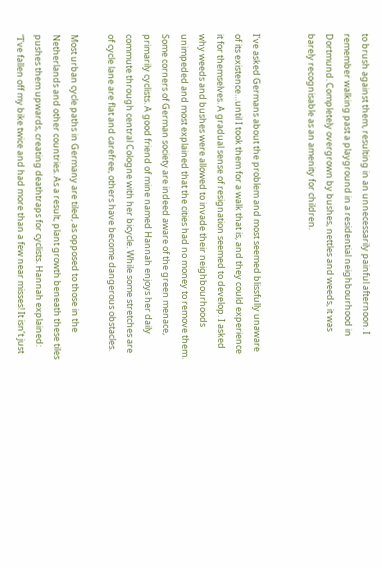to brush against them, resulting in an unnecessarily painful afternoon. I remember walking past a playground in a residential neighbourhood in Dortmund. Completely overgrown by bushes, nettles and weeds, it was barely recognisable as an amenity for children.


I’ve asked Germans about the problem and most seemed blissfully unaware of its existence…until I took them for a walk that is, and they could experience it for themselves. A gradual sense of resignation seemed to develop. I asked why weeds and bushes were allowed to invade their neighbourhoods unimpeded and most explained that the cities had no money to remove them. Some corners of German society are indeed aware of the green menace, primarily cyclists. A good friend of mine named Hannah enjoys her daily commute through central Cologne with her bicycle. While some stretches are of cycle lane are flat and carefree, others have become dangerous obstacles.

Most urban cycle paths in Germany are tiled, as opposed to those in the Netherlands and other countries. As a result, plant growth beneath these tiles pushes them upwards, creating deathtraps for cyclists. Hannah explained: “I’ve fallen off my bike twice and had more than a few near misses! It isn’t just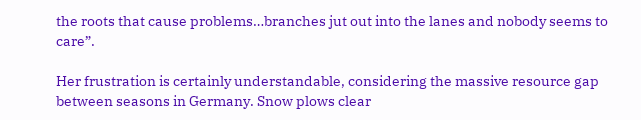the roots that cause problems…branches jut out into the lanes and nobody seems to care”.

Her frustration is certainly understandable, considering the massive resource gap between seasons in Germany. Snow plows clear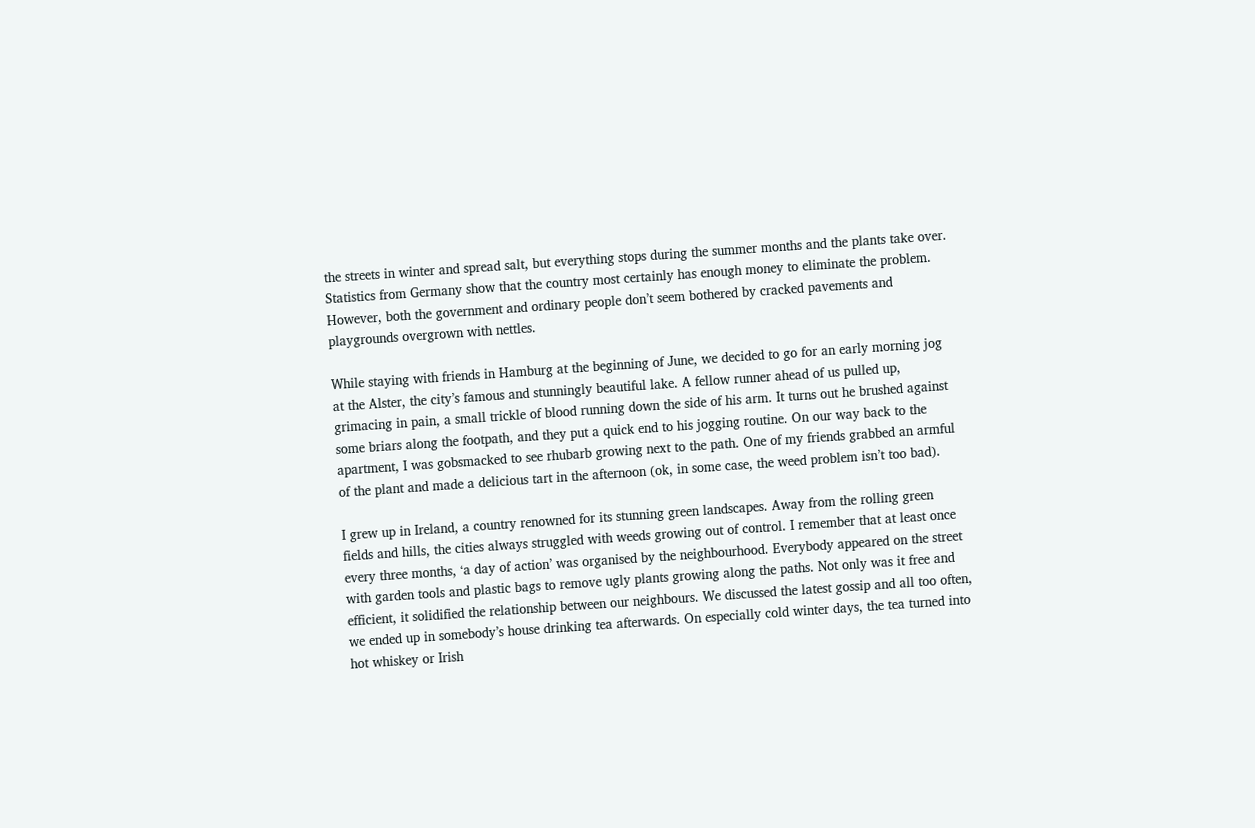the streets in winter and spread salt, but everything stops during the summer months and the plants take over. Statistics from Germany show that the country most certainly has enough money to eliminate the problem. However, both the government and ordinary people don’t seem bothered by cracked pavements and playgrounds overgrown with nettles.

While staying with friends in Hamburg at the beginning of June, we decided to go for an early morning jog at the Alster, the city’s famous and stunningly beautiful lake. A fellow runner ahead of us pulled up, grimacing in pain, a small trickle of blood running down the side of his arm. It turns out he brushed against some briars along the footpath, and they put a quick end to his jogging routine. On our way back to the apartment, I was gobsmacked to see rhubarb growing next to the path. One of my friends grabbed an armful of the plant and made a delicious tart in the afternoon (ok, in some case, the weed problem isn’t too bad).

I grew up in Ireland, a country renowned for its stunning green landscapes. Away from the rolling green fields and hills, the cities always struggled with weeds growing out of control. I remember that at least once every three months, ‘a day of action’ was organised by the neighbourhood. Everybody appeared on the street with garden tools and plastic bags to remove ugly plants growing along the paths. Not only was it free and efficient, it solidified the relationship between our neighbours. We discussed the latest gossip and all too often, we ended up in somebody’s house drinking tea afterwards. On especially cold winter days, the tea turned into hot whiskey or Irish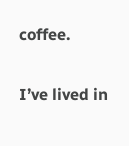coffee.

I’ve lived in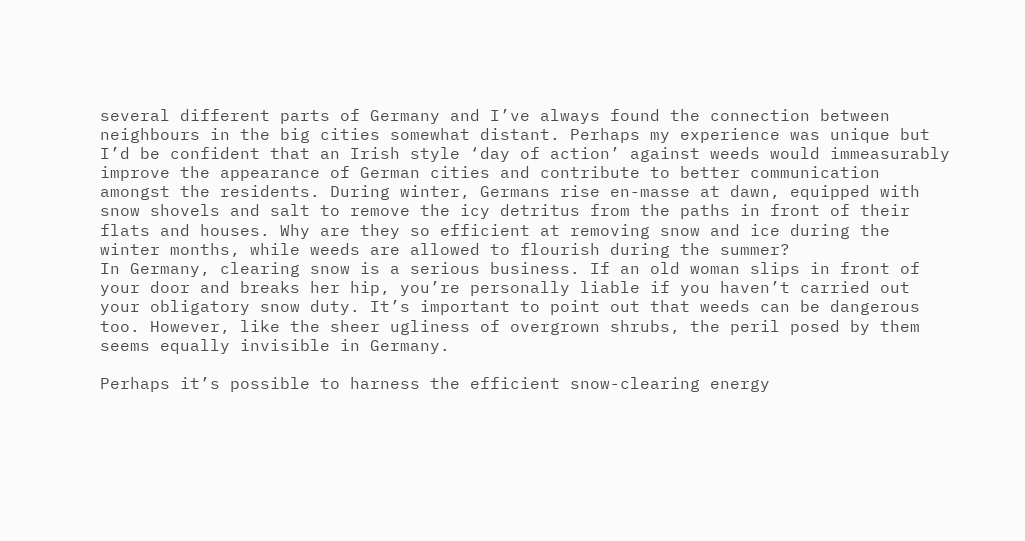several different parts of Germany and I’ve always found the connection between neighbours in the big cities somewhat distant. Perhaps my experience was unique but I’d be confident that an Irish style ‘day of action’ against weeds would immeasurably improve the appearance of German cities and contribute to better communication amongst the residents. During winter, Germans rise en-masse at dawn, equipped with snow shovels and salt to remove the icy detritus from the paths in front of their flats and houses. Why are they so efficient at removing snow and ice during the winter months, while weeds are allowed to flourish during the summer?
In Germany, clearing snow is a serious business. If an old woman slips in front of your door and breaks her hip, you’re personally liable if you haven’t carried out your obligatory snow duty. It’s important to point out that weeds can be dangerous too. However, like the sheer ugliness of overgrown shrubs, the peril posed by them seems equally invisible in Germany.

Perhaps it’s possible to harness the efficient snow-clearing energy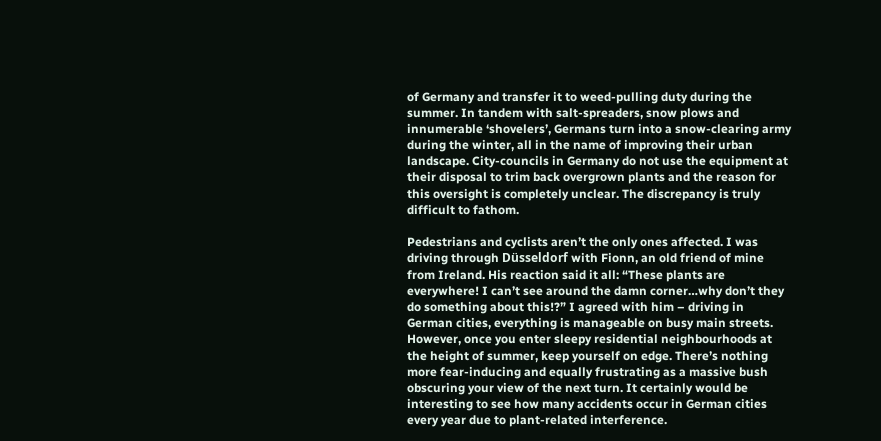of Germany and transfer it to weed-pulling duty during the summer. In tandem with salt-spreaders, snow plows and innumerable ‘shovelers’, Germans turn into a snow-clearing army during the winter, all in the name of improving their urban landscape. City-councils in Germany do not use the equipment at their disposal to trim back overgrown plants and the reason for this oversight is completely unclear. The discrepancy is truly difficult to fathom.

Pedestrians and cyclists aren’t the only ones affected. I was driving through Düsseldorf with Fionn, an old friend of mine from Ireland. His reaction said it all: “These plants are everywhere! I can’t see around the damn corner…why don’t they do something about this!?” I agreed with him – driving in German cities, everything is manageable on busy main streets. However, once you enter sleepy residential neighbourhoods at the height of summer, keep yourself on edge. There’s nothing more fear-inducing and equally frustrating as a massive bush obscuring your view of the next turn. It certainly would be interesting to see how many accidents occur in German cities every year due to plant-related interference.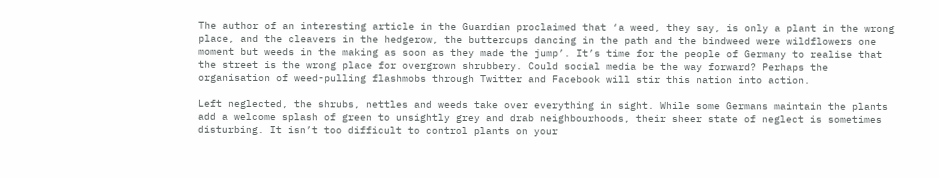The author of an interesting article in the Guardian proclaimed that ‘a weed, they say, is only a plant in the wrong place, and the cleavers in the hedgerow, the buttercups dancing in the path and the bindweed were wildflowers one moment but weeds in the making as soon as they made the jump’. It’s time for the people of Germany to realise that the street is the wrong place for overgrown shrubbery. Could social media be the way forward? Perhaps the organisation of weed-pulling flashmobs through Twitter and Facebook will stir this nation into action.

Left neglected, the shrubs, nettles and weeds take over everything in sight. While some Germans maintain the plants add a welcome splash of green to unsightly grey and drab neighbourhoods, their sheer state of neglect is sometimes disturbing. It isn’t too difficult to control plants on your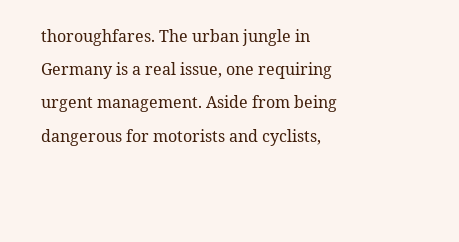thoroughfares. The urban jungle in Germany is a real issue, one requiring urgent management. Aside from being dangerous for motorists and cyclists,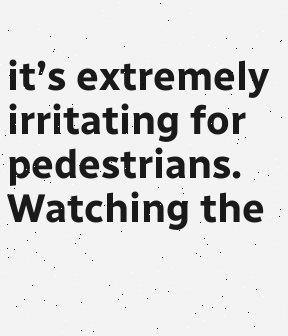it’s extremely irritating for pedestrians. Watching the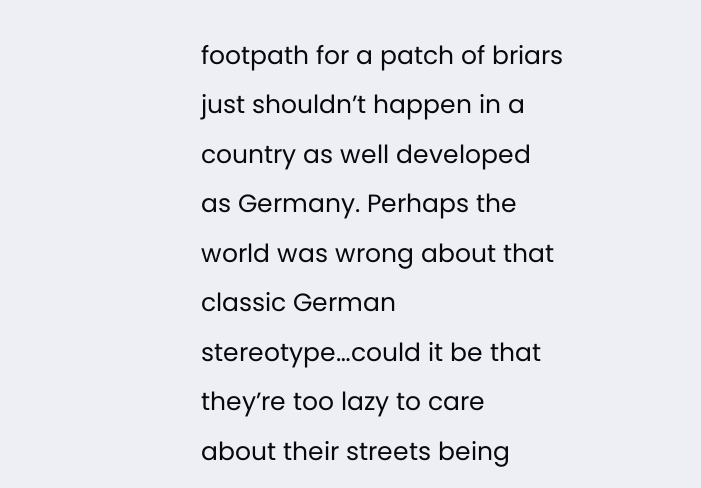footpath for a patch of briars just shouldn’t happen in a country as well developed as Germany. Perhaps the world was wrong about that classic German stereotype…could it be that they’re too lazy to care about their streets being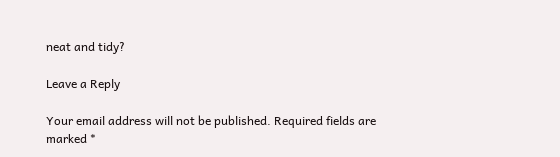neat and tidy?

Leave a Reply

Your email address will not be published. Required fields are marked *